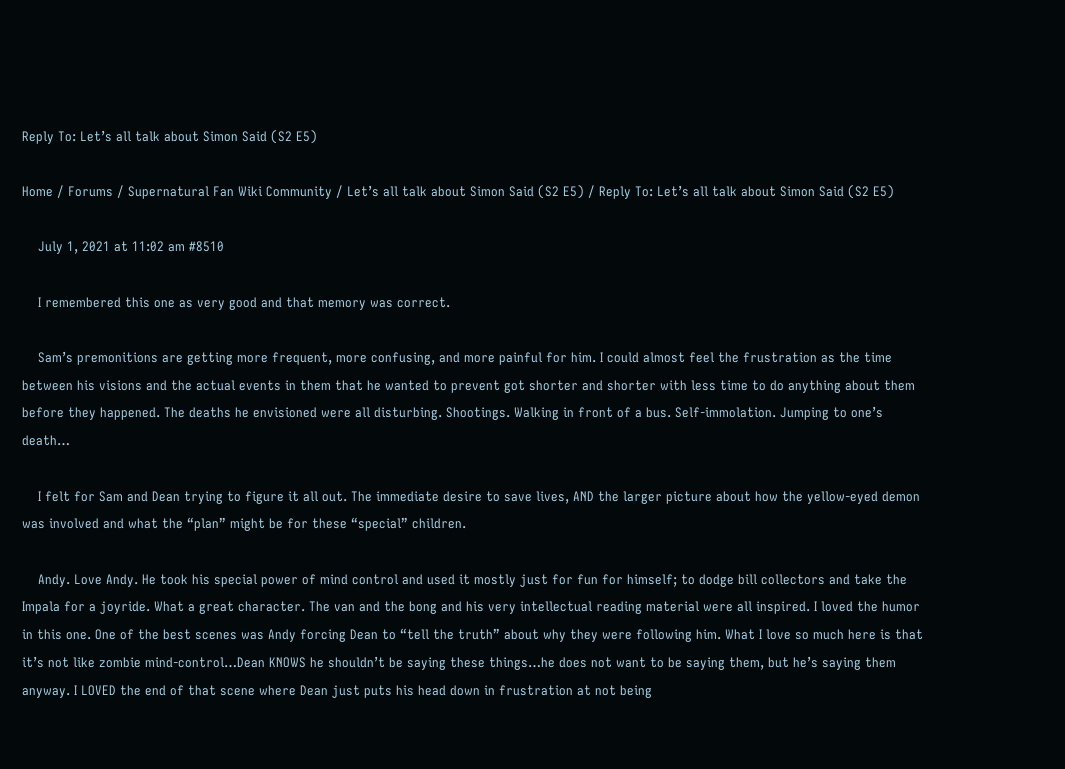Reply To: Let’s all talk about Simon Said (S2 E5)

Home / Forums / Supernatural Fan Wiki Community / Let’s all talk about Simon Said (S2 E5) / Reply To: Let’s all talk about Simon Said (S2 E5)

    July 1, 2021 at 11:02 am #8510

    I remembered this one as very good and that memory was correct.

    Sam’s premonitions are getting more frequent, more confusing, and more painful for him. I could almost feel the frustration as the time between his visions and the actual events in them that he wanted to prevent got shorter and shorter with less time to do anything about them before they happened. The deaths he envisioned were all disturbing. Shootings. Walking in front of a bus. Self-immolation. Jumping to one’s death…

    I felt for Sam and Dean trying to figure it all out. The immediate desire to save lives, AND the larger picture about how the yellow-eyed demon was involved and what the “plan” might be for these “special” children.

    Andy. Love Andy. He took his special power of mind control and used it mostly just for fun for himself; to dodge bill collectors and take the Impala for a joyride. What a great character. The van and the bong and his very intellectual reading material were all inspired. I loved the humor in this one. One of the best scenes was Andy forcing Dean to “tell the truth” about why they were following him. What I love so much here is that it’s not like zombie mind-control…Dean KNOWS he shouldn’t be saying these things…he does not want to be saying them, but he’s saying them anyway. I LOVED the end of that scene where Dean just puts his head down in frustration at not being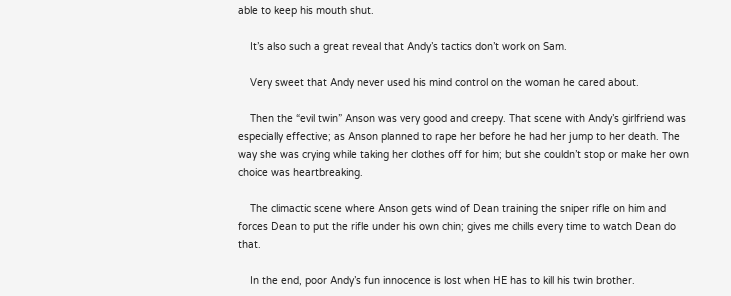able to keep his mouth shut.

    It’s also such a great reveal that Andy’s tactics don’t work on Sam.

    Very sweet that Andy never used his mind control on the woman he cared about.

    Then the “evil twin” Anson was very good and creepy. That scene with Andy’s girlfriend was especially effective; as Anson planned to rape her before he had her jump to her death. The way she was crying while taking her clothes off for him; but she couldn’t stop or make her own choice was heartbreaking.

    The climactic scene where Anson gets wind of Dean training the sniper rifle on him and forces Dean to put the rifle under his own chin; gives me chills every time to watch Dean do that.

    In the end, poor Andy’s fun innocence is lost when HE has to kill his twin brother.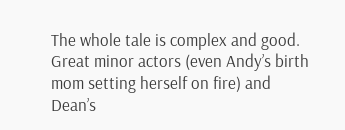The whole tale is complex and good. Great minor actors (even Andy’s birth mom setting herself on fire) and Dean’s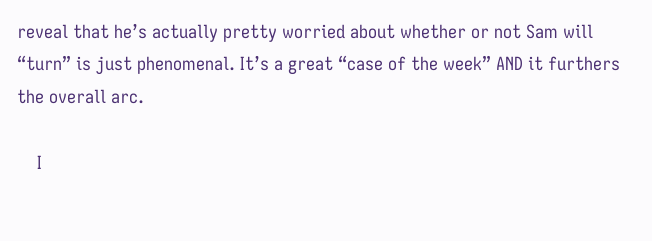reveal that he’s actually pretty worried about whether or not Sam will “turn” is just phenomenal. It’s a great “case of the week” AND it furthers the overall arc.

    I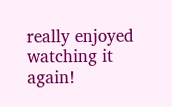really enjoyed watching it again!